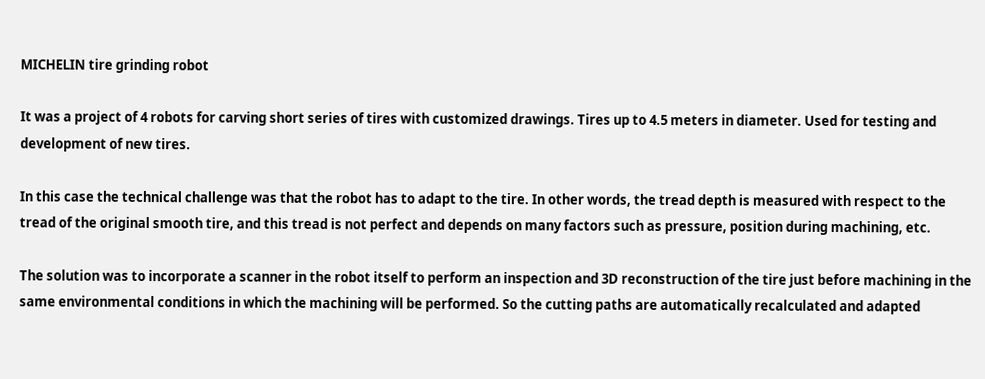MICHELIN tire grinding robot

It was a project of 4 robots for carving short series of tires with customized drawings. Tires up to 4.5 meters in diameter. Used for testing and development of new tires.

In this case the technical challenge was that the robot has to adapt to the tire. In other words, the tread depth is measured with respect to the tread of the original smooth tire, and this tread is not perfect and depends on many factors such as pressure, position during machining, etc.

The solution was to incorporate a scanner in the robot itself to perform an inspection and 3D reconstruction of the tire just before machining in the same environmental conditions in which the machining will be performed. So the cutting paths are automatically recalculated and adapted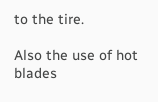to the tire.

Also the use of hot blades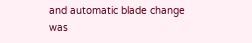and automatic blade change was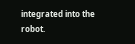integrated into the robot.